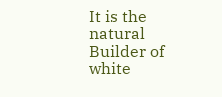It is the natural Builder of white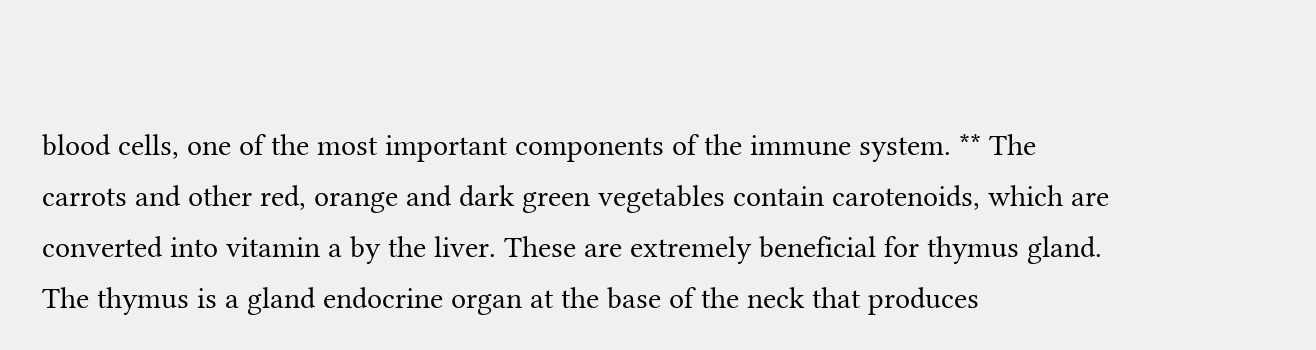blood cells, one of the most important components of the immune system. ** The carrots and other red, orange and dark green vegetables contain carotenoids, which are converted into vitamin a by the liver. These are extremely beneficial for thymus gland. The thymus is a gland endocrine organ at the base of the neck that produces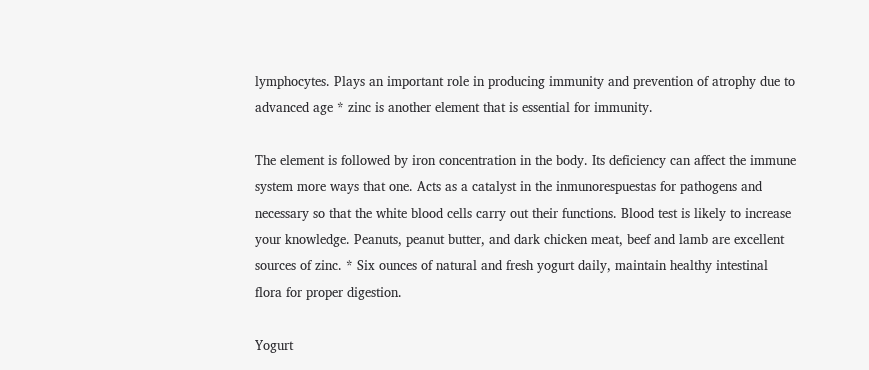lymphocytes. Plays an important role in producing immunity and prevention of atrophy due to advanced age * zinc is another element that is essential for immunity.

The element is followed by iron concentration in the body. Its deficiency can affect the immune system more ways that one. Acts as a catalyst in the inmunorespuestas for pathogens and necessary so that the white blood cells carry out their functions. Blood test is likely to increase your knowledge. Peanuts, peanut butter, and dark chicken meat, beef and lamb are excellent sources of zinc. * Six ounces of natural and fresh yogurt daily, maintain healthy intestinal flora for proper digestion.

Yogurt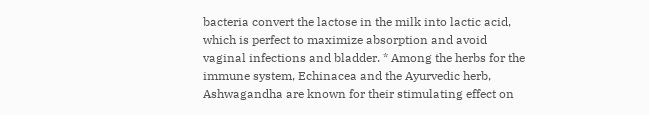bacteria convert the lactose in the milk into lactic acid, which is perfect to maximize absorption and avoid vaginal infections and bladder. * Among the herbs for the immune system, Echinacea and the Ayurvedic herb, Ashwagandha are known for their stimulating effect on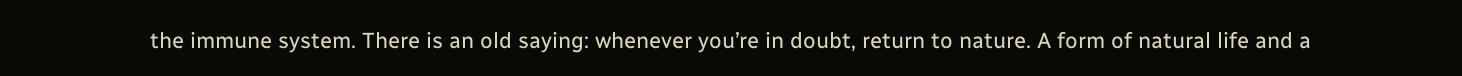the immune system. There is an old saying: whenever you’re in doubt, return to nature. A form of natural life and a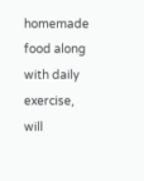homemade food along with daily exercise, will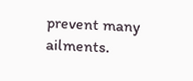prevent many ailments.